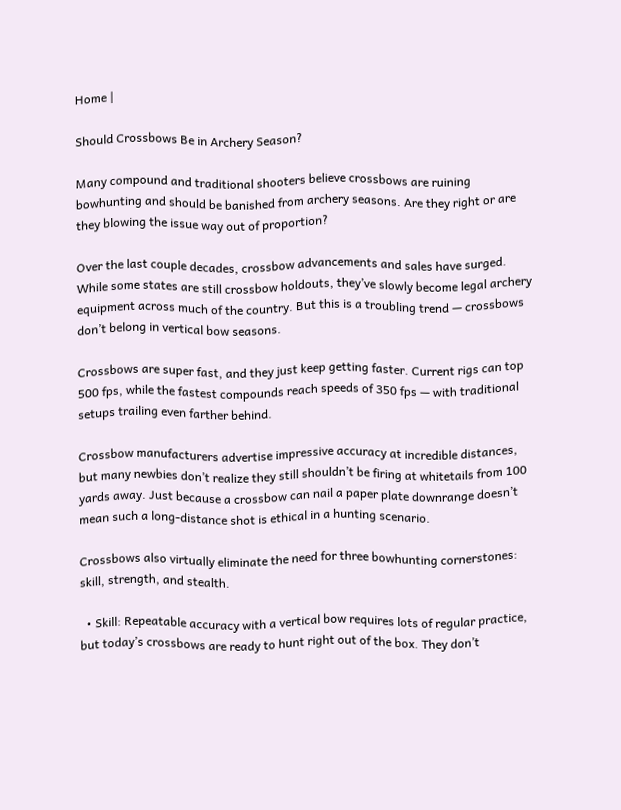Home |

Should Crossbows Be in Archery Season?

Many compound and traditional shooters believe crossbows are ruining bowhunting and should be banished from archery seasons. Are they right or are they blowing the issue way out of proportion?

Over the last couple decades, crossbow advancements and sales have surged. While some states are still crossbow holdouts, they’ve slowly become legal archery equipment across much of the country. But this is a troubling trend — crossbows don’t belong in vertical bow seasons.

Crossbows are super fast, and they just keep getting faster. Current rigs can top 500 fps, while the fastest compounds reach speeds of 350 fps — with traditional setups trailing even farther behind.

Crossbow manufacturers advertise impressive accuracy at incredible distances, but many newbies don’t realize they still shouldn’t be firing at whitetails from 100 yards away. Just because a crossbow can nail a paper plate downrange doesn’t mean such a long-distance shot is ethical in a hunting scenario.

Crossbows also virtually eliminate the need for three bowhunting cornerstones: skill, strength, and stealth.

  • Skill: Repeatable accuracy with a vertical bow requires lots of regular practice, but today’s crossbows are ready to hunt right out of the box. They don’t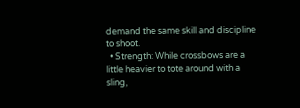demand the same skill and discipline to shoot.
  • Strength: While crossbows are a little heavier to tote around with a sling,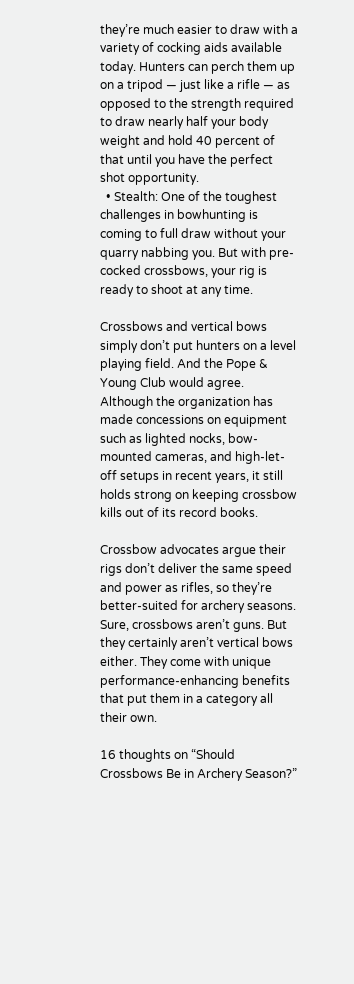they’re much easier to draw with a variety of cocking aids available today. Hunters can perch them up on a tripod — just like a rifle — as opposed to the strength required to draw nearly half your body weight and hold 40 percent of that until you have the perfect shot opportunity.
  • Stealth: One of the toughest challenges in bowhunting is coming to full draw without your quarry nabbing you. But with pre-cocked crossbows, your rig is ready to shoot at any time.

Crossbows and vertical bows simply don’t put hunters on a level playing field. And the Pope & Young Club would agree. Although the organization has made concessions on equipment such as lighted nocks, bow-mounted cameras, and high-let-off setups in recent years, it still holds strong on keeping crossbow kills out of its record books.

Crossbow advocates argue their rigs don’t deliver the same speed and power as rifles, so they’re better-suited for archery seasons. Sure, crossbows aren’t guns. But they certainly aren’t vertical bows either. They come with unique performance-enhancing benefits that put them in a category all their own.

16 thoughts on “Should Crossbows Be in Archery Season?”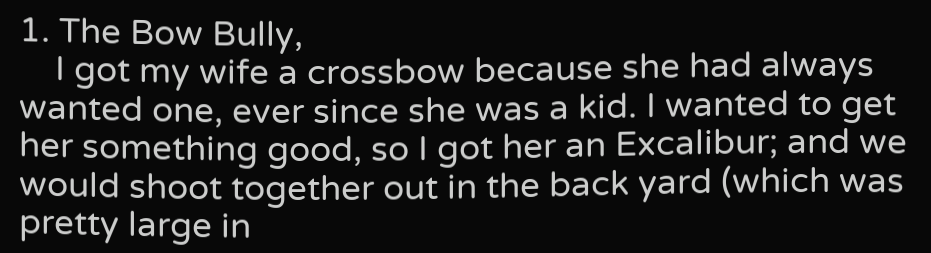1. The Bow Bully,
    I got my wife a crossbow because she had always wanted one, ever since she was a kid. I wanted to get her something good, so I got her an Excalibur; and we would shoot together out in the back yard (which was pretty large in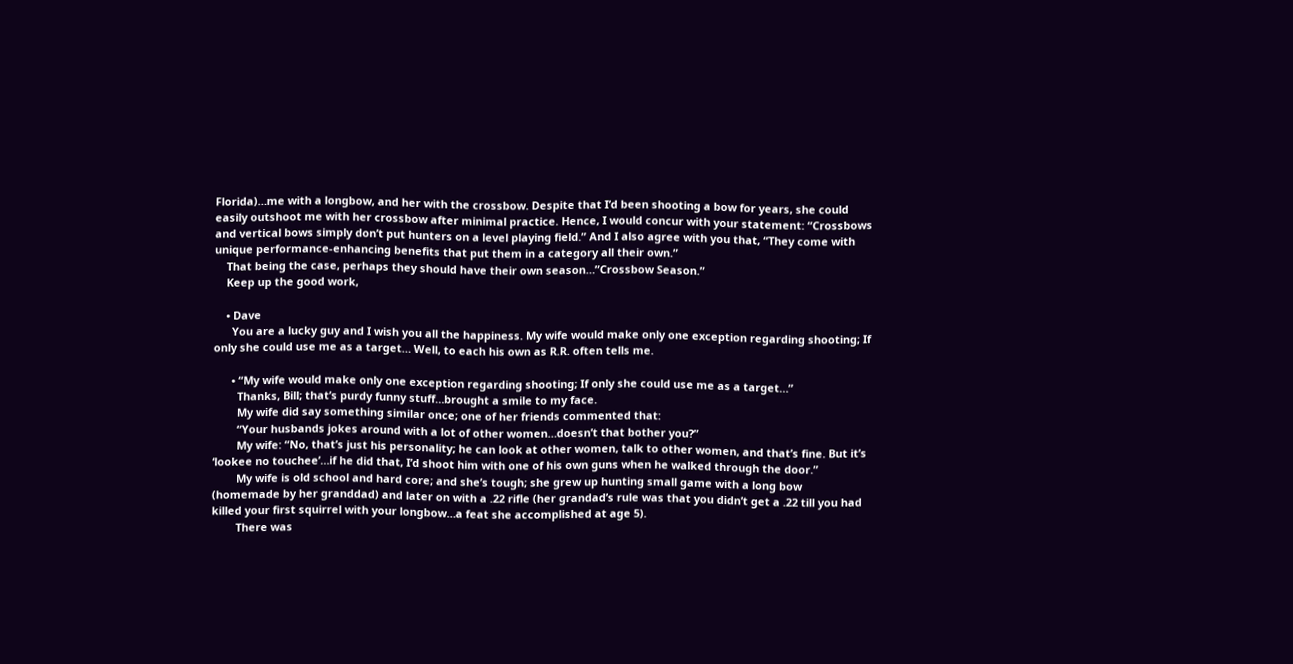Florida)…me with a longbow, and her with the crossbow. Despite that I’d been shooting a bow for years, she could easily outshoot me with her crossbow after minimal practice. Hence, I would concur with your statement: “Crossbows and vertical bows simply don’t put hunters on a level playing field.” And I also agree with you that, “They come with unique performance-enhancing benefits that put them in a category all their own.”
    That being the case, perhaps they should have their own season…”Crossbow Season.”
    Keep up the good work,

    • Dave
      You are a lucky guy and I wish you all the happiness. My wife would make only one exception regarding shooting; If only she could use me as a target… Well, to each his own as R.R. often tells me.

      • “My wife would make only one exception regarding shooting; If only she could use me as a target…”
        Thanks, Bill; that’s purdy funny stuff…brought a smile to my face.
        My wife did say something similar once; one of her friends commented that:
        “Your husbands jokes around with a lot of other women…doesn’t that bother you?”
        My wife: “No, that’s just his personality; he can look at other women, talk to other women, and that’s fine. But it’s ‘lookee no touchee’…if he did that, I’d shoot him with one of his own guns when he walked through the door.”
        My wife is old school and hard core; and she’s tough; she grew up hunting small game with a long bow (homemade by her granddad) and later on with a .22 rifle (her grandad’s rule was that you didn’t get a .22 till you had killed your first squirrel with your longbow…a feat she accomplished at age 5).
        There was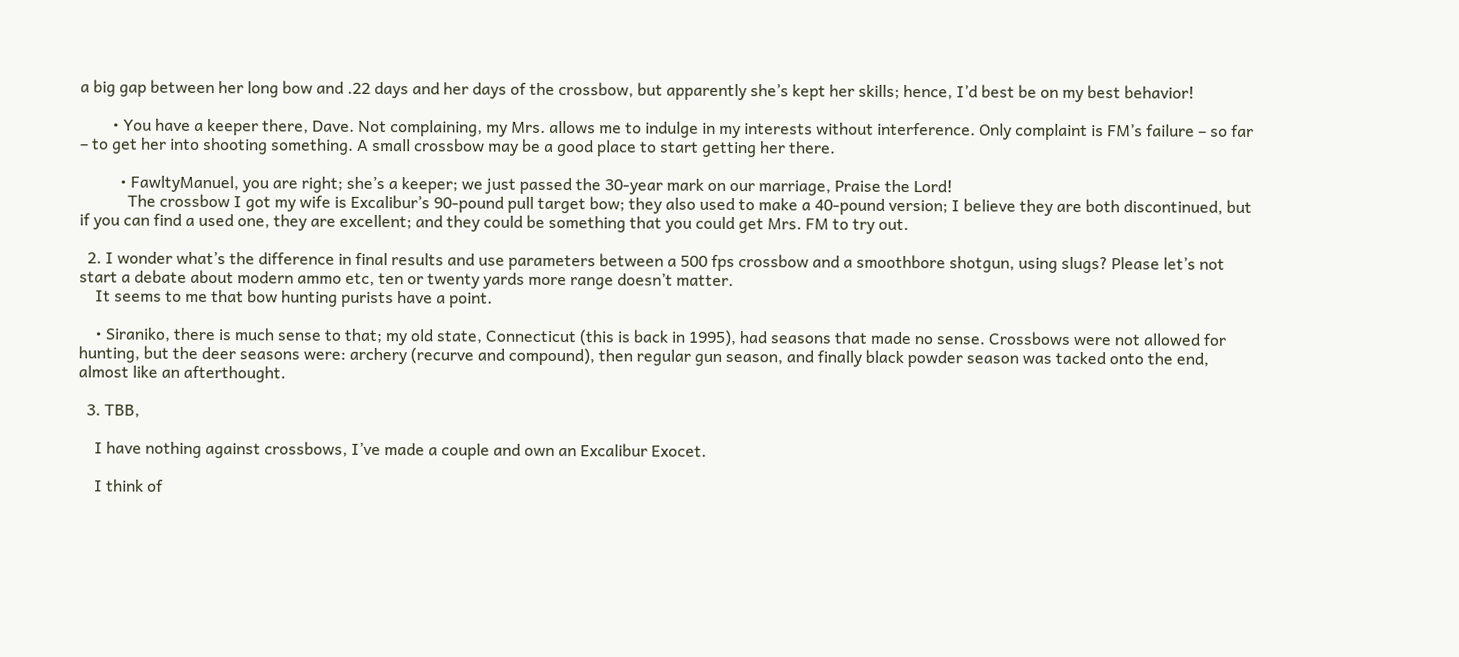a big gap between her long bow and .22 days and her days of the crossbow, but apparently she’s kept her skills; hence, I’d best be on my best behavior!

        • You have a keeper there, Dave. Not complaining, my Mrs. allows me to indulge in my interests without interference. Only complaint is FM’s failure – so far – to get her into shooting something. A small crossbow may be a good place to start getting her there.

          • FawltyManuel, you are right; she’s a keeper; we just passed the 30-year mark on our marriage, Praise the Lord!
            The crossbow I got my wife is Excalibur’s 90-pound pull target bow; they also used to make a 40-pound version; I believe they are both discontinued, but if you can find a used one, they are excellent; and they could be something that you could get Mrs. FM to try out.

  2. I wonder what’s the difference in final results and use parameters between a 500 fps crossbow and a smoothbore shotgun, using slugs? Please let’s not start a debate about modern ammo etc, ten or twenty yards more range doesn’t matter.
    It seems to me that bow hunting purists have a point.

    • Siraniko, there is much sense to that; my old state, Connecticut (this is back in 1995), had seasons that made no sense. Crossbows were not allowed for hunting, but the deer seasons were: archery (recurve and compound), then regular gun season, and finally black powder season was tacked onto the end, almost like an afterthought.

  3. TBB,

    I have nothing against crossbows, I’ve made a couple and own an Excalibur Exocet.

    I think of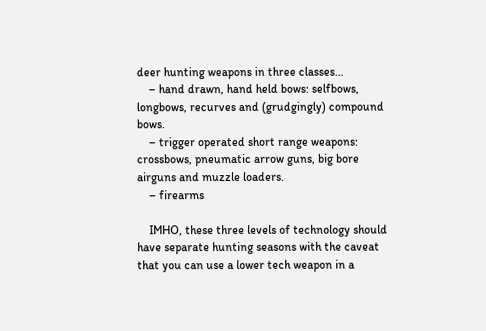deer hunting weapons in three classes…
    – hand drawn, hand held bows: selfbows, longbows, recurves and (grudgingly) compound bows.
    – trigger operated short range weapons: crossbows, pneumatic arrow guns, big bore airguns and muzzle loaders.
    – firearms

    IMHO, these three levels of technology should have separate hunting seasons with the caveat that you can use a lower tech weapon in a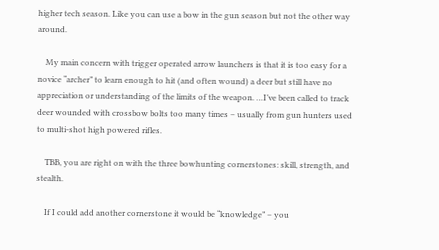higher tech season. Like you can use a bow in the gun season but not the other way around.

    My main concern with trigger operated arrow launchers is that it is too easy for a novice “archer” to learn enough to hit (and often wound) a deer but still have no appreciation or understanding of the limits of the weapon. …I’ve been called to track deer wounded with crossbow bolts too many times – usually from gun hunters used to multi-shot high powered rifles.

    TBB, you are right on with the three bowhunting cornerstones: skill, strength, and stealth.

    If I could add another cornerstone it would be “knowledge” – you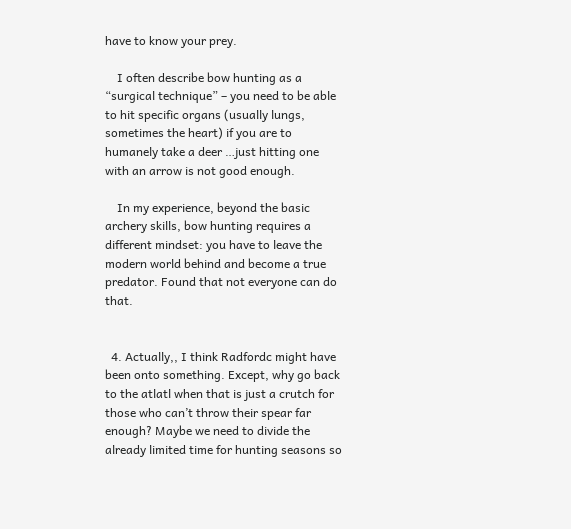have to know your prey.

    I often describe bow hunting as a “surgical technique” – you need to be able to hit specific organs (usually lungs, sometimes the heart) if you are to humanely take a deer …just hitting one with an arrow is not good enough.

    In my experience, beyond the basic archery skills, bow hunting requires a different mindset: you have to leave the modern world behind and become a true predator. Found that not everyone can do that.


  4. Actually,, I think Radfordc might have been onto something. Except, why go back to the atlatl when that is just a crutch for those who can’t throw their spear far enough? Maybe we need to divide the already limited time for hunting seasons so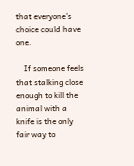that everyone’s choice could have one.

    If someone feels that stalking close enough to kill the animal with a knife is the only fair way to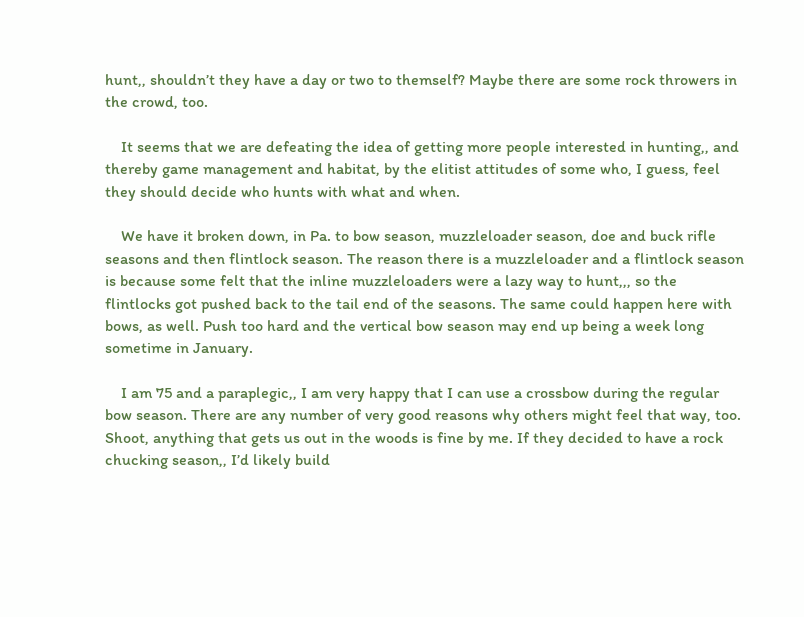hunt,, shouldn’t they have a day or two to themself? Maybe there are some rock throwers in the crowd, too.

    It seems that we are defeating the idea of getting more people interested in hunting,, and thereby game management and habitat, by the elitist attitudes of some who, I guess, feel they should decide who hunts with what and when.

    We have it broken down, in Pa. to bow season, muzzleloader season, doe and buck rifle seasons and then flintlock season. The reason there is a muzzleloader and a flintlock season is because some felt that the inline muzzleloaders were a lazy way to hunt,,, so the flintlocks got pushed back to the tail end of the seasons. The same could happen here with bows, as well. Push too hard and the vertical bow season may end up being a week long sometime in January.

    I am 75 and a paraplegic,, I am very happy that I can use a crossbow during the regular bow season. There are any number of very good reasons why others might feel that way, too. Shoot, anything that gets us out in the woods is fine by me. If they decided to have a rock chucking season,, I’d likely build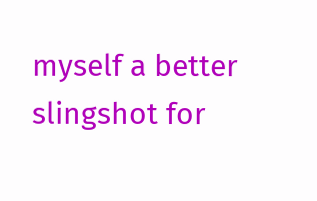myself a better slingshot for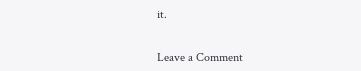it.


Leave a Comment